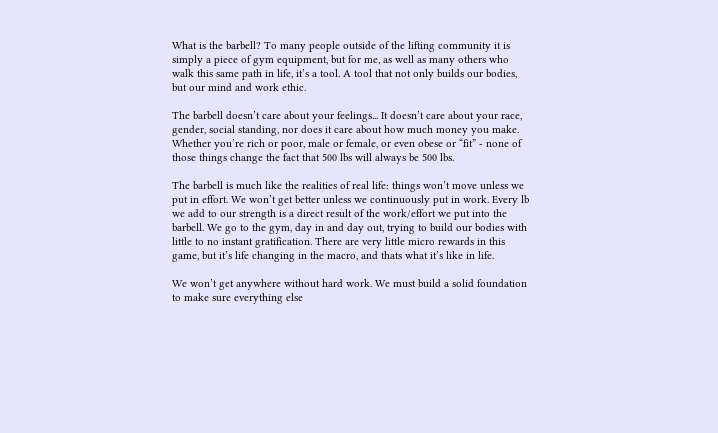What is the barbell? To many people outside of the lifting community it is simply a piece of gym equipment, but for me, as well as many others who walk this same path in life, it’s a tool. A tool that not only builds our bodies, but our mind and work ethic.

The barbell doesn’t care about your feelings... It doesn’t care about your race, gender, social standing, nor does it care about how much money you make. Whether you’re rich or poor, male or female, or even obese or “fit” - none of those things change the fact that 500 lbs will always be 500 lbs.

The barbell is much like the realities of real life: things won’t move unless we put in effort. We won’t get better unless we continuously put in work. Every lb we add to our strength is a direct result of the work/effort we put into the barbell. We go to the gym, day in and day out, trying to build our bodies with little to no instant gratification. There are very little micro rewards in this game, but it’s life changing in the macro, and thats what it’s like in life.

We won’t get anywhere without hard work. We must build a solid foundation to make sure everything else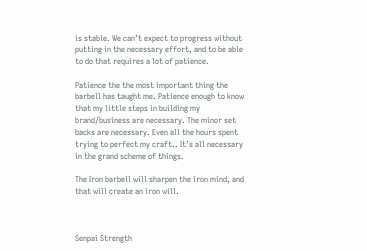is stable. We can’t expect to progress without putting in the necessary effort, and to be able to do that requires a lot of patience.

Patience the the most important thing the barbell has taught me. Patience enough to know that my little steps in building my brand/business are necessary. The minor set backs are necessary. Even all the hours spent trying to perfect my craft.. It’s all necessary in the grand scheme of things.

The Iron barbell will sharpen the iron mind, and that will create an iron will.



Senpai Strength